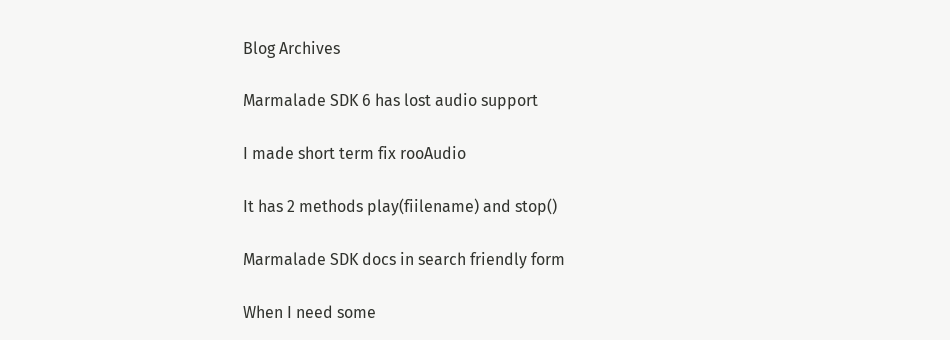Blog Archives

Marmalade SDK 6 has lost audio support

I made short term fix rooAudio

It has 2 methods play(fiilename) and stop()

Marmalade SDK docs in search friendly form

When I need some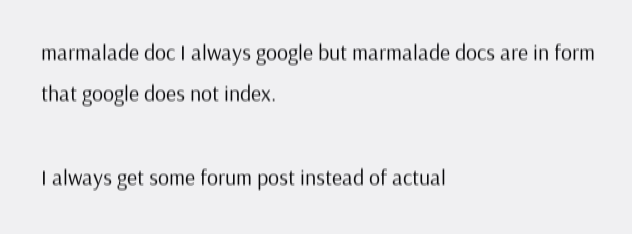marmalade doc I always google but marmalade docs are in form that google does not index.

I always get some forum post instead of actual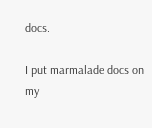docs.

I put marmalade docs on my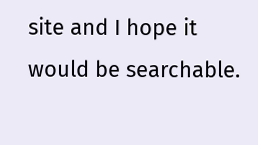site and I hope it would be searchable.